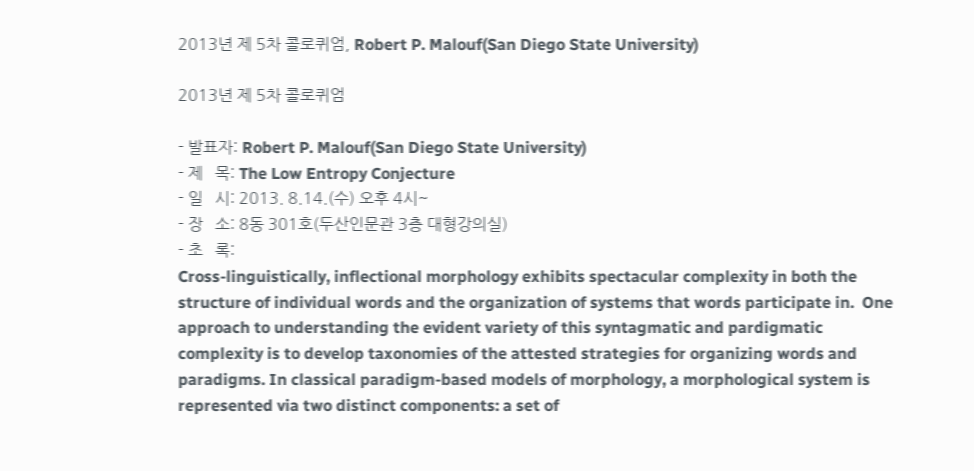2013년 제 5차 콜로퀴엄, Robert P. Malouf(San Diego State University)

2013년 제 5차 콜로퀴엄

- 발표자: Robert P. Malouf(San Diego State University)
- 제   목: The Low Entropy Conjecture
- 일   시: 2013. 8.14.(수) 오후 4시~
- 장   소: 8동 301호(두산인문관 3층 대형강의실)
- 초   록:
Cross-linguistically, inflectional morphology exhibits spectacular complexity in both the structure of individual words and the organization of systems that words participate in.  One approach to understanding the evident variety of this syntagmatic and pardigmatic complexity is to develop taxonomies of the attested strategies for organizing words and paradigms. In classical paradigm-based models of morphology, a morphological system is represented via two distinct components: a set of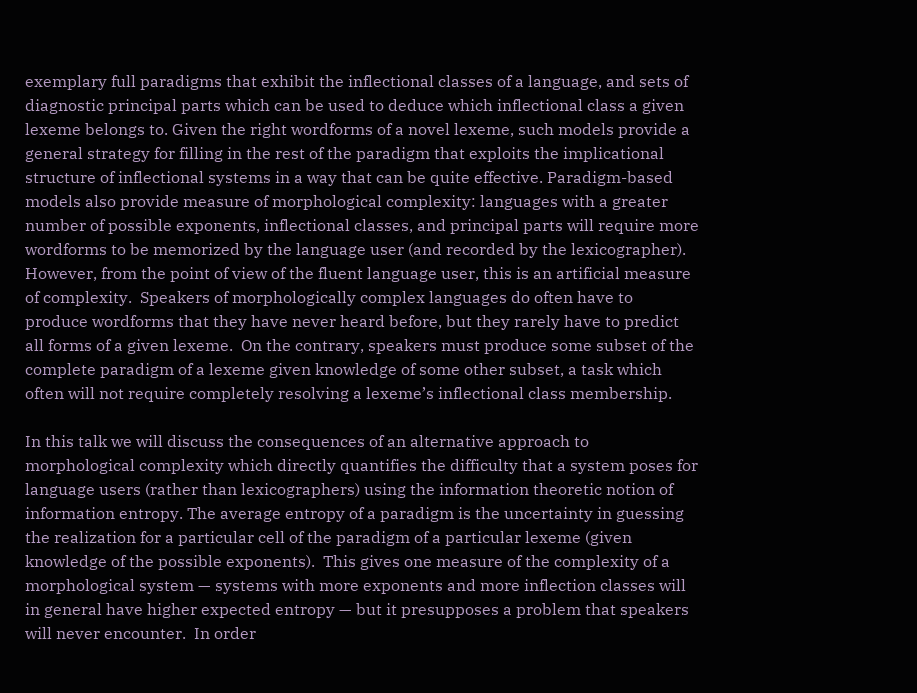exemplary full paradigms that exhibit the inflectional classes of a language, and sets of diagnostic principal parts which can be used to deduce which inflectional class a given lexeme belongs to. Given the right wordforms of a novel lexeme, such models provide a general strategy for filling in the rest of the paradigm that exploits the implicational structure of inflectional systems in a way that can be quite effective. Paradigm-based models also provide measure of morphological complexity: languages with a greater number of possible exponents, inflectional classes, and principal parts will require more wordforms to be memorized by the language user (and recorded by the lexicographer). However, from the point of view of the fluent language user, this is an artificial measure of complexity.  Speakers of morphologically complex languages do often have to produce wordforms that they have never heard before, but they rarely have to predict all forms of a given lexeme.  On the contrary, speakers must produce some subset of the complete paradigm of a lexeme given knowledge of some other subset, a task which often will not require completely resolving a lexeme’s inflectional class membership.

In this talk we will discuss the consequences of an alternative approach to morphological complexity which directly quantifies the difficulty that a system poses for language users (rather than lexicographers) using the information theoretic notion of information entropy. The average entropy of a paradigm is the uncertainty in guessing the realization for a particular cell of the paradigm of a particular lexeme (given knowledge of the possible exponents).  This gives one measure of the complexity of a morphological system — systems with more exponents and more inflection classes will in general have higher expected entropy — but it presupposes a problem that speakers will never encounter.  In order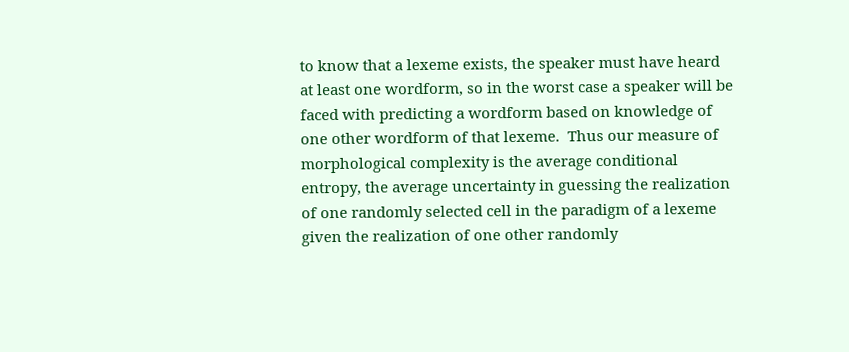to know that a lexeme exists, the speaker must have heard at least one wordform, so in the worst case a speaker will be faced with predicting a wordform based on knowledge of one other wordform of that lexeme.  Thus our measure of morphological complexity is the average conditional entropy, the average uncertainty in guessing the realization of one randomly selected cell in the paradigm of a lexeme given the realization of one other randomly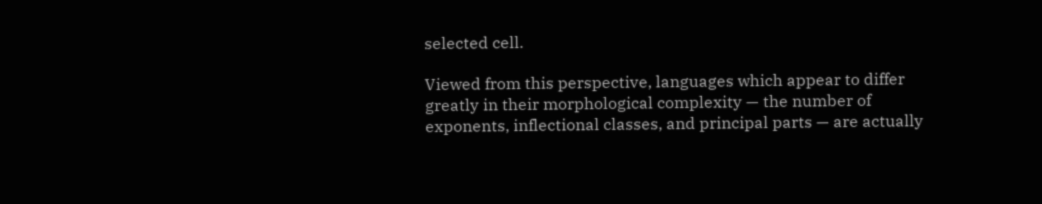selected cell.

Viewed from this perspective, languages which appear to differ greatly in their morphological complexity — the number of exponents, inflectional classes, and principal parts — are actually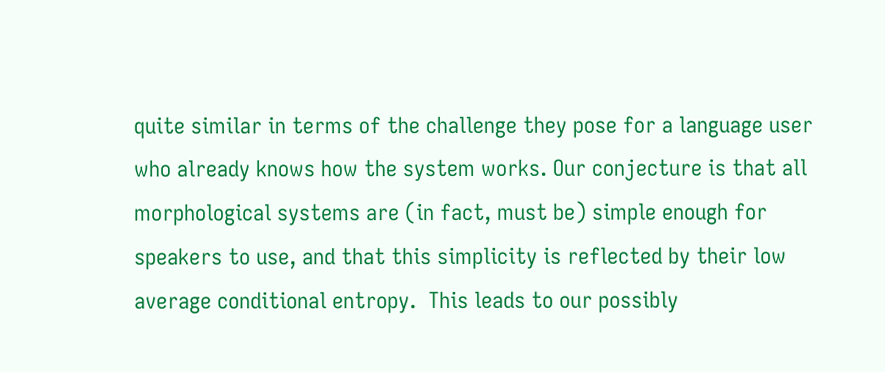quite similar in terms of the challenge they pose for a language user who already knows how the system works. Our conjecture is that all morphological systems are (in fact, must be) simple enough for speakers to use, and that this simplicity is reflected by their low average conditional entropy.  This leads to our possibly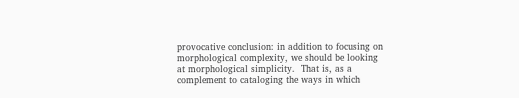provocative conclusion: in addition to focusing on morphological complexity, we should be looking at morphological simplicity.  That is, as a complement to cataloging the ways in which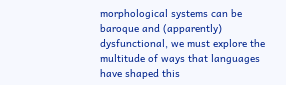morphological systems can be baroque and (apparently) dysfunctional, we must explore the multitude of ways that languages have shaped this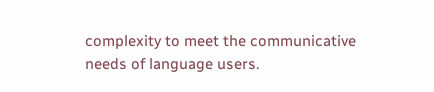complexity to meet the communicative needs of language users.